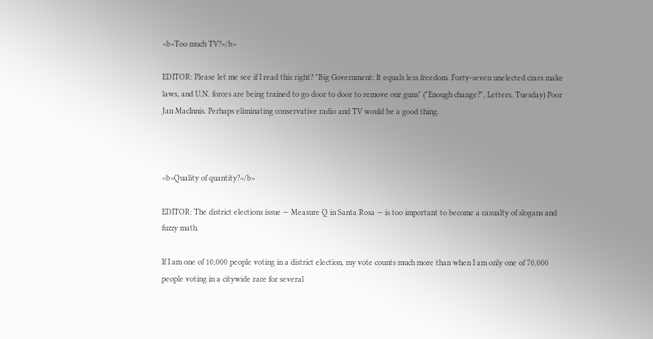<b>Too much TV?</b>

EDITOR: Please let me see if I read this right? "Big Government: It equals less freedom. Forty-seven unelected czars make laws, and U.N. forces are being trained to go door to door to remove our guns" ("Enough change?", Letters, Tuesday) Poor Jan MacInnis. Perhaps eliminating conservative radio and TV would be a good thing.



<b>Quality of quantity?</b>

EDITOR: The district elections issue — Measure Q in Santa Rosa — is too important to become a casualty of slogans and fuzzy math.

If I am one of 10,000 people voting in a district election, my vote counts much more than when I am only one of 70,000 people voting in a citywide race for several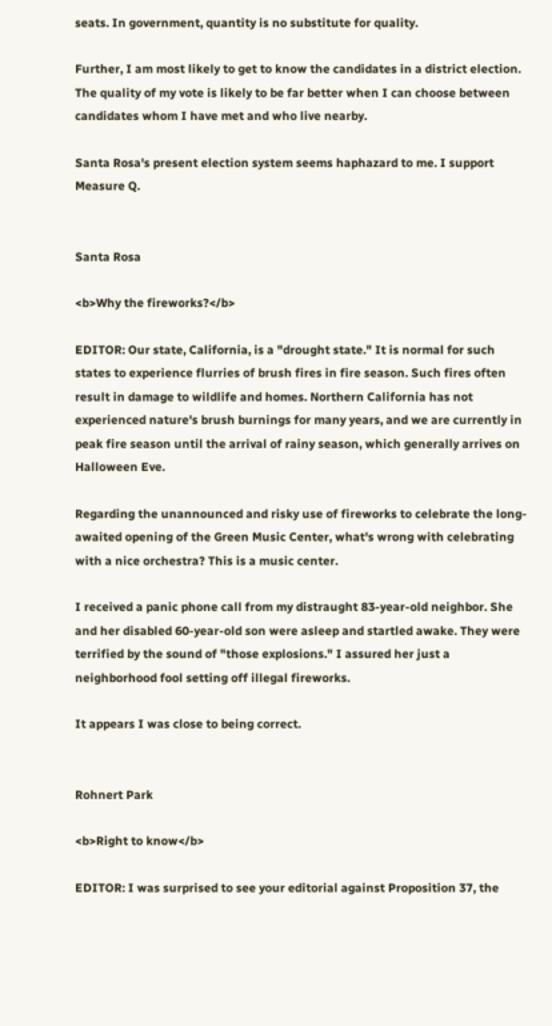seats. In government, quantity is no substitute for quality.

Further, I am most likely to get to know the candidates in a district election. The quality of my vote is likely to be far better when I can choose between candidates whom I have met and who live nearby.

Santa Rosa's present election system seems haphazard to me. I support Measure Q.


Santa Rosa

<b>Why the fireworks?</b>

EDITOR: Our state, California, is a "drought state." It is normal for such states to experience flurries of brush fires in fire season. Such fires often result in damage to wildlife and homes. Northern California has not experienced nature's brush burnings for many years, and we are currently in peak fire season until the arrival of rainy season, which generally arrives on Halloween Eve.

Regarding the unannounced and risky use of fireworks to celebrate the long-awaited opening of the Green Music Center, what's wrong with celebrating with a nice orchestra? This is a music center.

I received a panic phone call from my distraught 83-year-old neighbor. She and her disabled 60-year-old son were asleep and startled awake. They were terrified by the sound of "those explosions." I assured her just a neighborhood fool setting off illegal fireworks.

It appears I was close to being correct.


Rohnert Park

<b>Right to know</b>

EDITOR: I was surprised to see your editorial against Proposition 37, the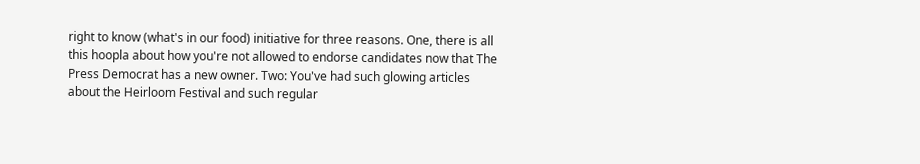right to know (what's in our food) initiative for three reasons. One, there is all this hoopla about how you're not allowed to endorse candidates now that The Press Democrat has a new owner. Two: You've had such glowing articles about the Heirloom Festival and such regular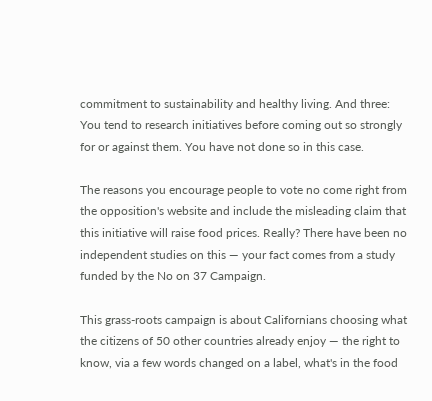commitment to sustainability and healthy living. And three: You tend to research initiatives before coming out so strongly for or against them. You have not done so in this case.

The reasons you encourage people to vote no come right from the opposition's website and include the misleading claim that this initiative will raise food prices. Really? There have been no independent studies on this — your fact comes from a study funded by the No on 37 Campaign.

This grass-roots campaign is about Californians choosing what the citizens of 50 other countries already enjoy — the right to know, via a few words changed on a label, what's in the food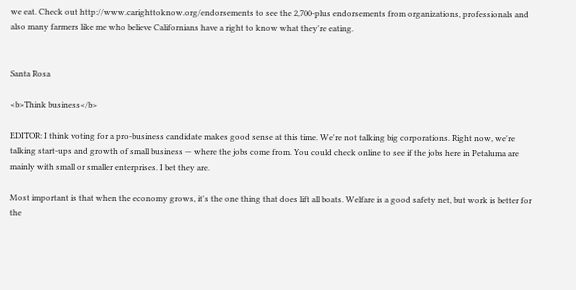we eat. Check out http://www.carighttoknow.org/endorsements to see the 2,700-plus endorsements from organizations, professionals and also many farmers like me who believe Californians have a right to know what they're eating.


Santa Rosa

<b>Think business</b>

EDITOR: I think voting for a pro-business candidate makes good sense at this time. We're not talking big corporations. Right now, we're talking start-ups and growth of small business — where the jobs come from. You could check online to see if the jobs here in Petaluma are mainly with small or smaller enterprises. I bet they are.

Most important is that when the economy grows, it's the one thing that does lift all boats. Welfare is a good safety net, but work is better for the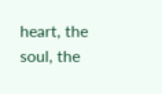heart, the soul, the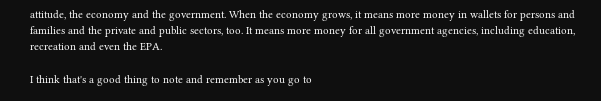attitude, the economy and the government. When the economy grows, it means more money in wallets for persons and families and the private and public sectors, too. It means more money for all government agencies, including education, recreation and even the EPA.

I think that's a good thing to note and remember as you go to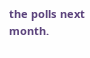the polls next month.